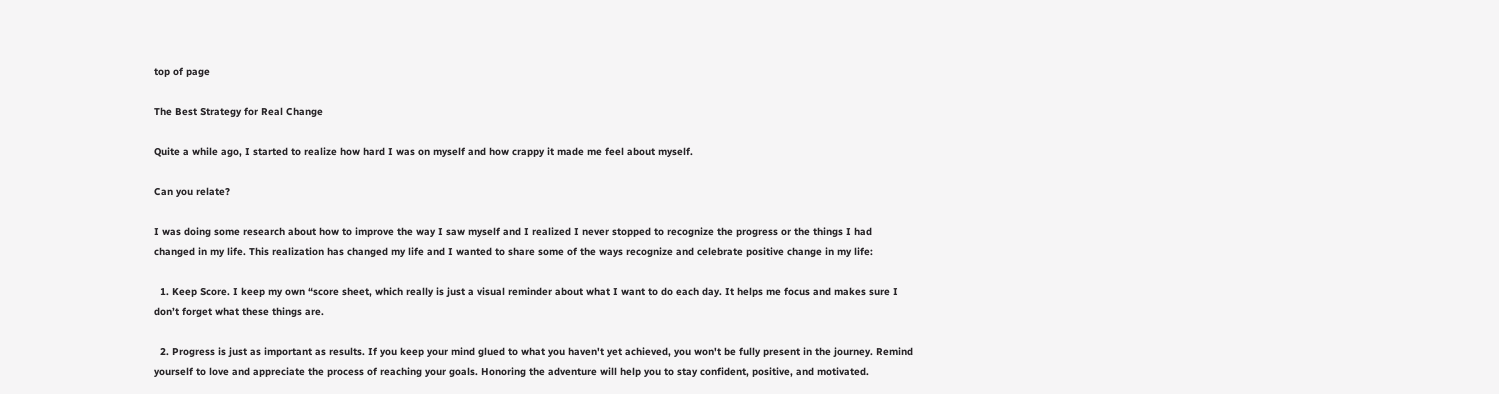top of page

The Best Strategy for Real Change

Quite a while ago, I started to realize how hard I was on myself and how crappy it made me feel about myself.

Can you relate?

I was doing some research about how to improve the way I saw myself and I realized I never stopped to recognize the progress or the things I had changed in my life. This realization has changed my life and I wanted to share some of the ways recognize and celebrate positive change in my life:

  1. Keep Score. I keep my own “score sheet, which really is just a visual reminder about what I want to do each day. It helps me focus and makes sure I don’t forget what these things are.

  2. Progress is just as important as results. If you keep your mind glued to what you haven't yet achieved, you won't be fully present in the journey. Remind yourself to love and appreciate the process of reaching your goals. Honoring the adventure will help you to stay confident, positive, and motivated.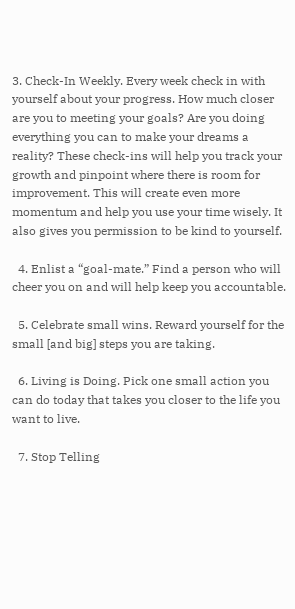3. Check-In Weekly. Every week check in with yourself about your progress. How much closer are you to meeting your goals? Are you doing everything you can to make your dreams a reality? These check-ins will help you track your growth and pinpoint where there is room for improvement. This will create even more momentum and help you use your time wisely. It also gives you permission to be kind to yourself.

  4. Enlist a “goal-mate.” Find a person who will cheer you on and will help keep you accountable.

  5. Celebrate small wins. Reward yourself for the small [and big] steps you are taking.

  6. Living is Doing. Pick one small action you can do today that takes you closer to the life you want to live.

  7. Stop Telling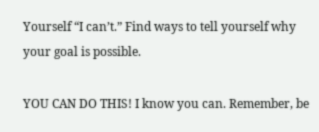Yourself “I can’t.” Find ways to tell yourself why your goal is possible.

YOU CAN DO THIS! I know you can. Remember, be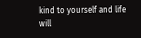kind to yourself and life will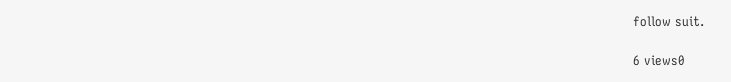follow suit.

6 views0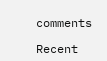comments

Recent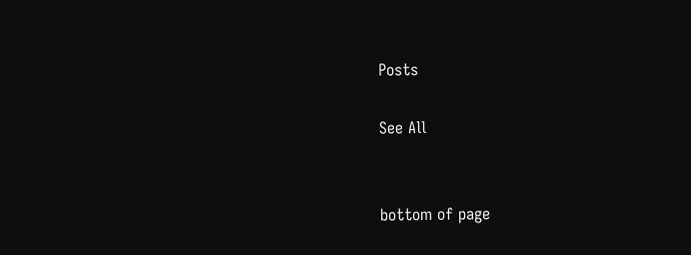Posts

See All


bottom of page